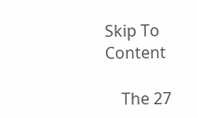Skip To Content

    The 27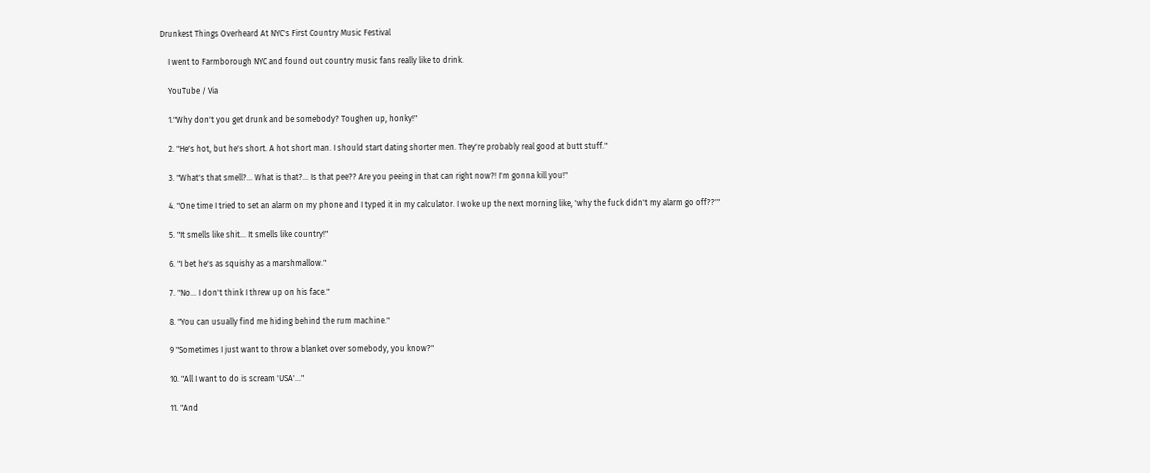Drunkest Things Overheard At NYC's First Country Music Festival

    I went to Farmborough NYC and found out country music fans really like to drink.

    YouTube / Via

    1."Why don't you get drunk and be somebody? Toughen up, honky!"

    2. "He's hot, but he's short. A hot short man. I should start dating shorter men. They're probably real good at butt stuff."

    3. "What's that smell?... What is that?... Is that pee?? Are you peeing in that can right now?! I'm gonna kill you!"

    4. "One time I tried to set an alarm on my phone and I typed it in my calculator. I woke up the next morning like, 'why the fuck didn't my alarm go off??'"

    5. "It smells like shit... It smells like country!"

    6. "I bet he's as squishy as a marshmallow."

    7. "No... I don't think I threw up on his face."

    8. "You can usually find me hiding behind the rum machine."

    9 "Sometimes I just want to throw a blanket over somebody, you know?"

    10. "All I want to do is scream 'USA'..."

    11. "And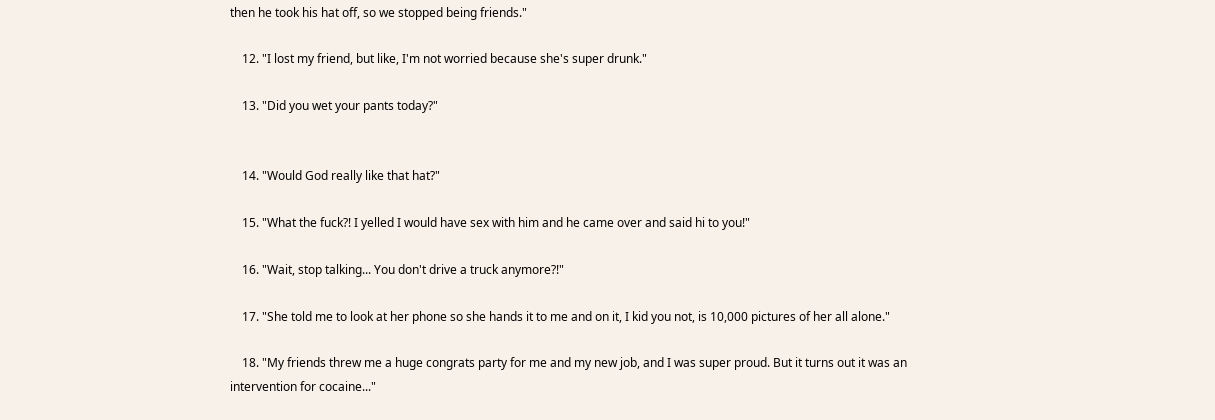then he took his hat off, so we stopped being friends."

    12. "I lost my friend, but like, I'm not worried because she's super drunk."

    13. "Did you wet your pants today?"


    14. "Would God really like that hat?"

    15. "What the fuck?! I yelled I would have sex with him and he came over and said hi to you!"

    16. "Wait, stop talking... You don't drive a truck anymore?!"

    17. "She told me to look at her phone so she hands it to me and on it, I kid you not, is 10,000 pictures of her all alone."

    18. "My friends threw me a huge congrats party for me and my new job, and I was super proud. But it turns out it was an intervention for cocaine..."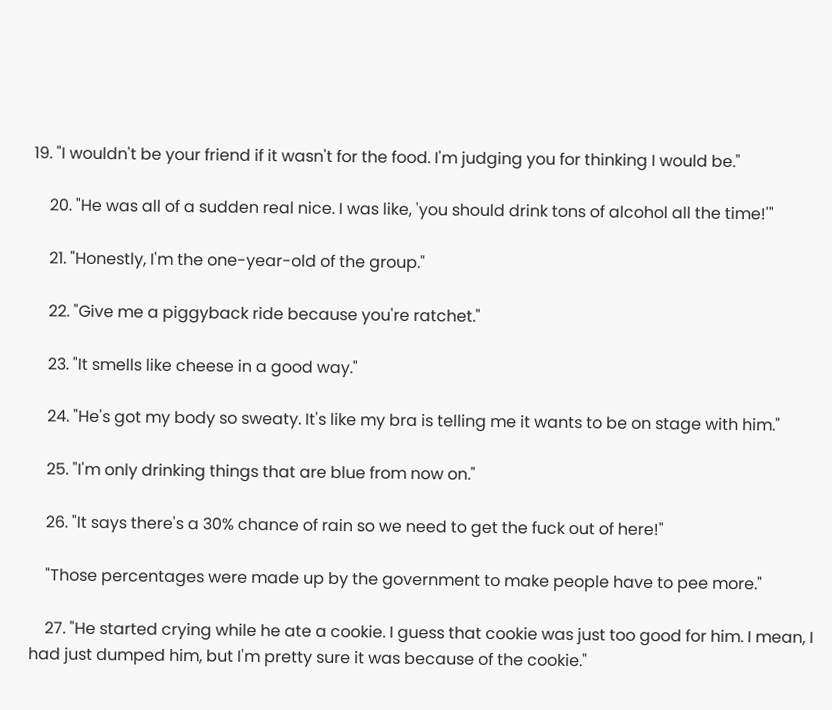19. "I wouldn't be your friend if it wasn't for the food. I'm judging you for thinking I would be."

    20. "He was all of a sudden real nice. I was like, 'you should drink tons of alcohol all the time!'"

    21. "Honestly, I'm the one-year-old of the group."

    22. "Give me a piggyback ride because you're ratchet."

    23. "It smells like cheese in a good way."

    24. "He's got my body so sweaty. It's like my bra is telling me it wants to be on stage with him."

    25. "I'm only drinking things that are blue from now on."

    26. "It says there's a 30% chance of rain so we need to get the fuck out of here!"

    "Those percentages were made up by the government to make people have to pee more."

    27. "He started crying while he ate a cookie. I guess that cookie was just too good for him. I mean, I had just dumped him, but I'm pretty sure it was because of the cookie."